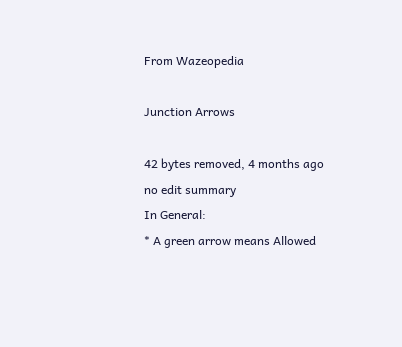From Wazeopedia

Junction Arrows

42 bytes removed, 4 months ago
no edit summary
In General:
* A green arrow means Allowed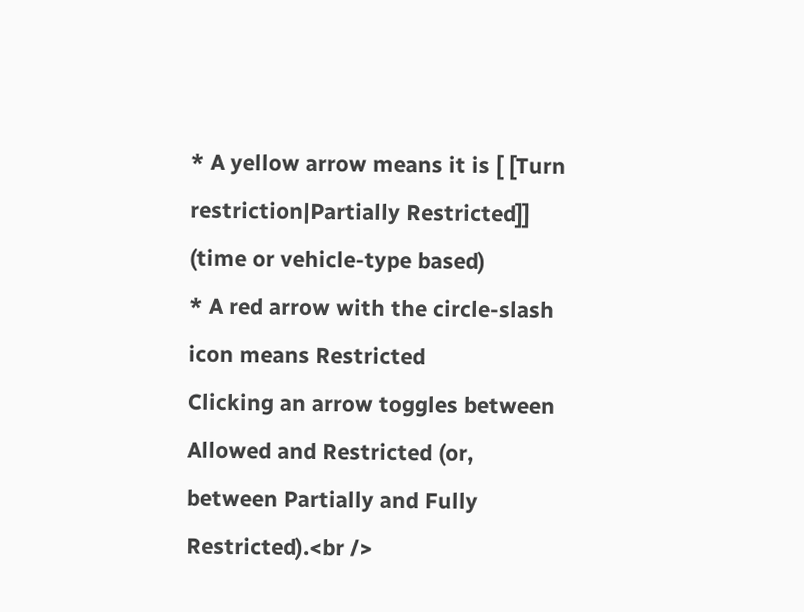* A yellow arrow means it is [ [Turn restriction|Partially Restricted]] (time or vehicle-type based)
* A red arrow with the circle-slash icon means Restricted
Clicking an arrow toggles between Allowed and Restricted (or, between Partially and Fully Restricted).<br />